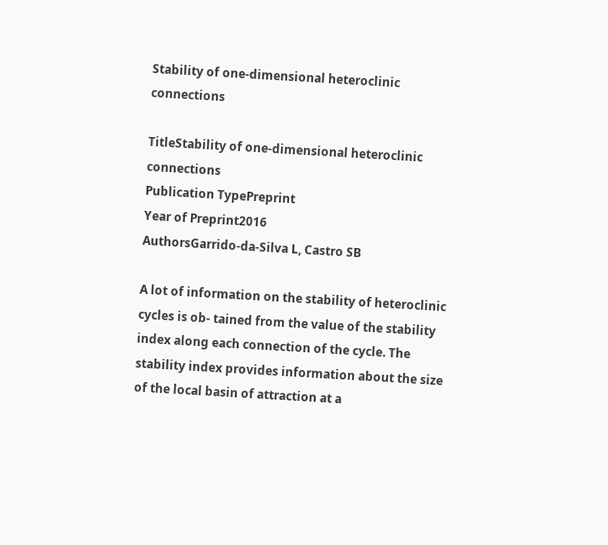Stability of one-dimensional heteroclinic connections

TitleStability of one-dimensional heteroclinic connections
Publication TypePreprint
Year of Preprint2016
AuthorsGarrido-da-Silva L, Castro SB

A lot of information on the stability of heteroclinic cycles is ob- tained from the value of the stability index along each connection of the cycle. The stability index provides information about the size of the local basin of attraction at a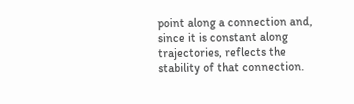point along a connection and, since it is constant along trajectories, reflects the stability of that connection.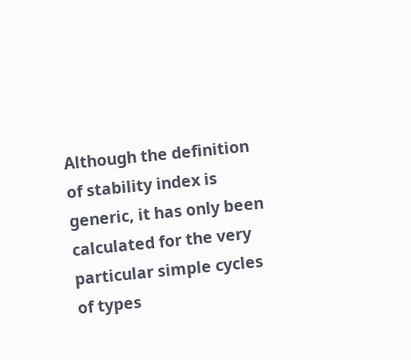Although the definition of stability index is generic, it has only been calculated for the very particular simple cycles of types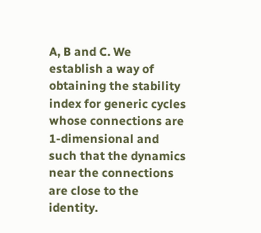A, B and C. We establish a way of obtaining the stability index for generic cycles whose connections are 1-dimensional and such that the dynamics near the connections are close to the identity.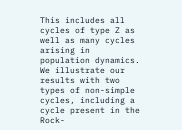This includes all cycles of type Z as well as many cycles arising in population dynamics. We illustrate our results with two types of non-simple cycles, including a cycle present in the Rock-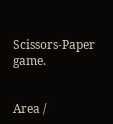Scissors-Paper game.


Area /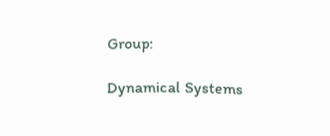Group:

Dynamical Systems